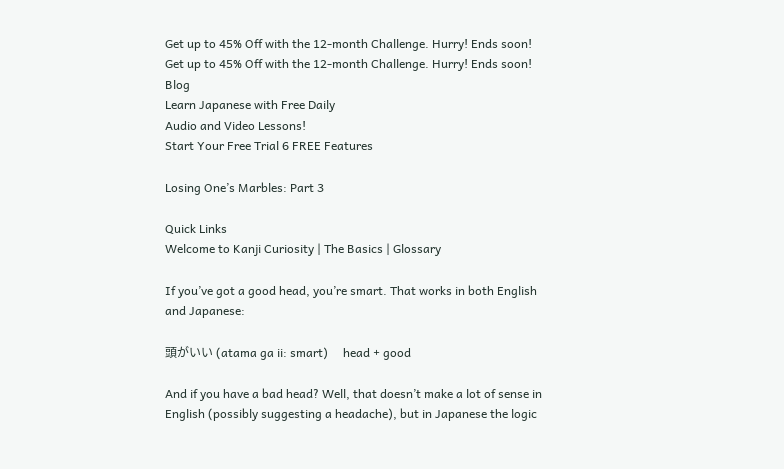Get up to 45% Off with the 12-month Challenge. Hurry! Ends soon!
Get up to 45% Off with the 12-month Challenge. Hurry! Ends soon! Blog
Learn Japanese with Free Daily
Audio and Video Lessons!
Start Your Free Trial 6 FREE Features

Losing One’s Marbles: Part 3

Quick Links
Welcome to Kanji Curiosity | The Basics | Glossary

If you’ve got a good head, you’re smart. That works in both English and Japanese:

頭がいい (atama ga ii: smart)     head + good

And if you have a bad head? Well, that doesn’t make a lot of sense in English (possibly suggesting a headache), but in Japanese the logic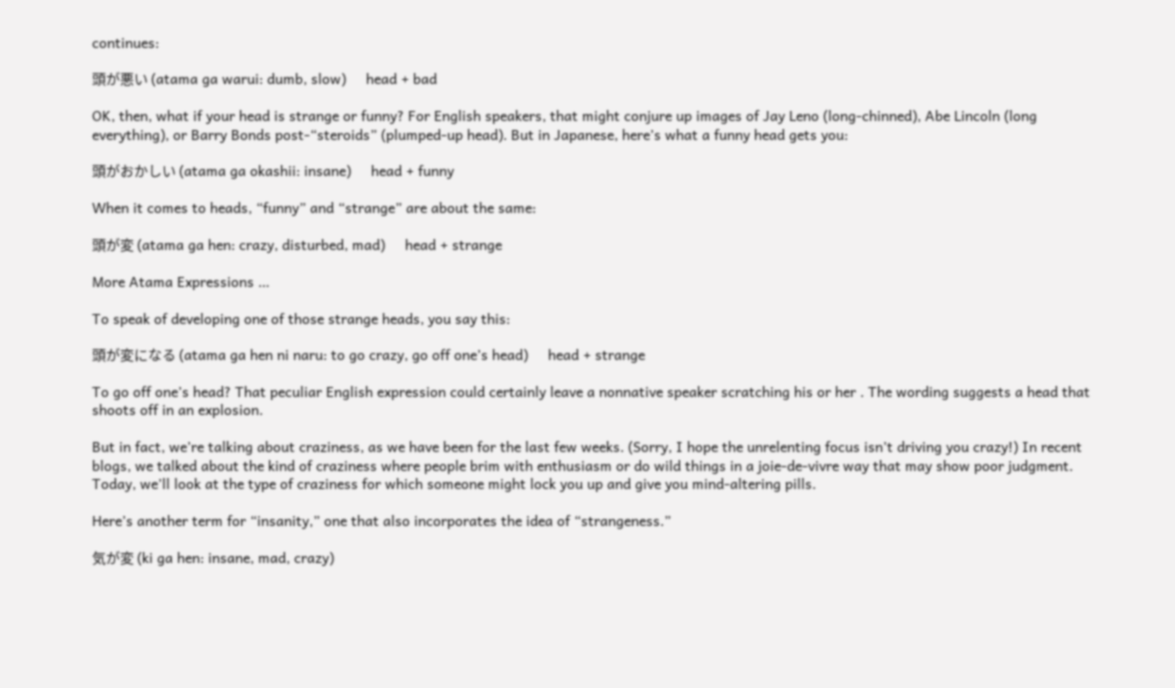continues:

頭が悪い (atama ga warui: dumb, slow)     head + bad

OK, then, what if your head is strange or funny? For English speakers, that might conjure up images of Jay Leno (long-chinned), Abe Lincoln (long everything), or Barry Bonds post-“steroids” (plumped-up head). But in Japanese, here’s what a funny head gets you:

頭がおかしい (atama ga okashii: insane)     head + funny

When it comes to heads, “funny” and “strange” are about the same:

頭が変 (atama ga hen: crazy, disturbed, mad)     head + strange

More Atama Expressions …

To speak of developing one of those strange heads, you say this:

頭が変になる (atama ga hen ni naru: to go crazy, go off one’s head)     head + strange

To go off one’s head? That peculiar English expression could certainly leave a nonnative speaker scratching his or her . The wording suggests a head that shoots off in an explosion.

But in fact, we’re talking about craziness, as we have been for the last few weeks. (Sorry, I hope the unrelenting focus isn’t driving you crazy!) In recent blogs, we talked about the kind of craziness where people brim with enthusiasm or do wild things in a joie-de-vivre way that may show poor judgment. Today, we’ll look at the type of craziness for which someone might lock you up and give you mind-altering pills.

Here’s another term for “insanity,” one that also incorporates the idea of “strangeness.”

気が変 (ki ga hen: insane, mad, crazy)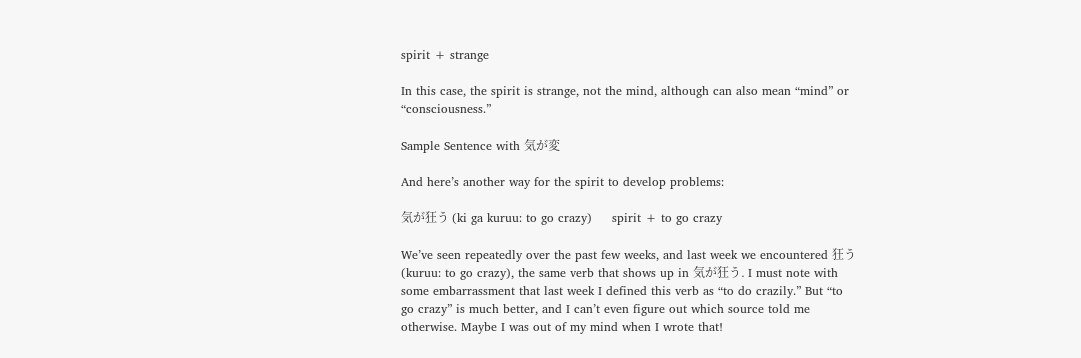spirit + strange

In this case, the spirit is strange, not the mind, although can also mean “mind” or “consciousness.”

Sample Sentence with 気が変

And here’s another way for the spirit to develop problems:

気が狂う (ki ga kuruu: to go crazy)     spirit + to go crazy

We’ve seen repeatedly over the past few weeks, and last week we encountered 狂う (kuruu: to go crazy), the same verb that shows up in 気が狂う. I must note with some embarrassment that last week I defined this verb as “to do crazily.” But “to go crazy” is much better, and I can’t even figure out which source told me otherwise. Maybe I was out of my mind when I wrote that!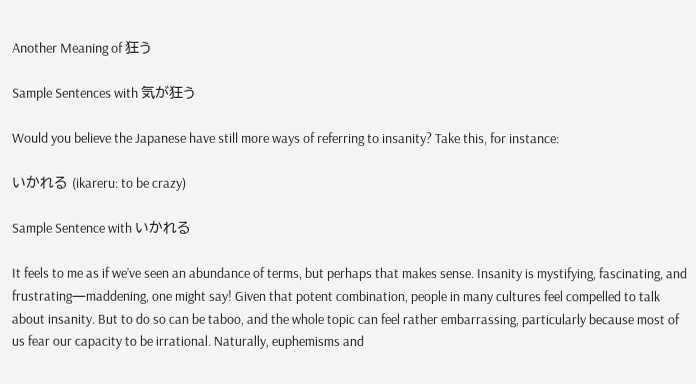Another Meaning of 狂う

Sample Sentences with 気が狂う

Would you believe the Japanese have still more ways of referring to insanity? Take this, for instance:

いかれる (ikareru: to be crazy)

Sample Sentence with いかれる

It feels to me as if we’ve seen an abundance of terms, but perhaps that makes sense. Insanity is mystifying, fascinating, and frustrating—maddening, one might say! Given that potent combination, people in many cultures feel compelled to talk about insanity. But to do so can be taboo, and the whole topic can feel rather embarrassing, particularly because most of us fear our capacity to be irrational. Naturally, euphemisms and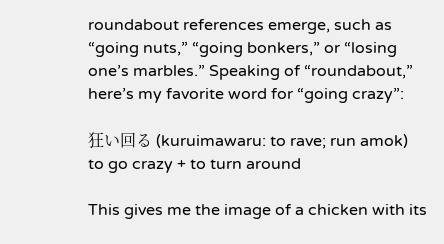roundabout references emerge, such as “going nuts,” “going bonkers,” or “losing one’s marbles.” Speaking of “roundabout,” here’s my favorite word for “going crazy”:

狂い回る (kuruimawaru: to rave; run amok)
to go crazy + to turn around

This gives me the image of a chicken with its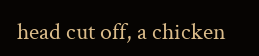head cut off, a chicken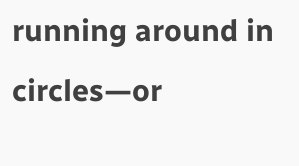running around in circles—or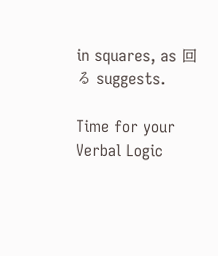in squares, as 回る suggests.

Time for your Verbal Logic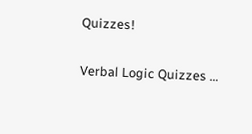Quizzes!

Verbal Logic Quizzes …